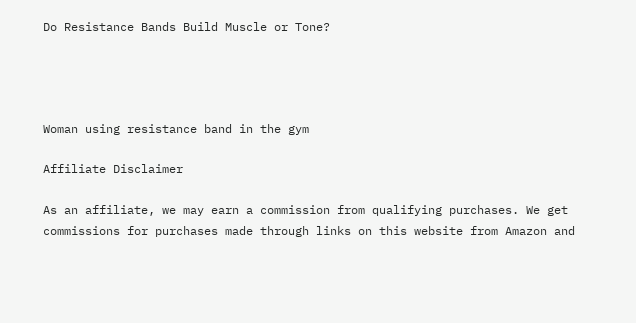Do Resistance Bands Build Muscle or Tone?




Woman using resistance band in the gym

Affiliate Disclaimer

As an affiliate, we may earn a commission from qualifying purchases. We get commissions for purchases made through links on this website from Amazon and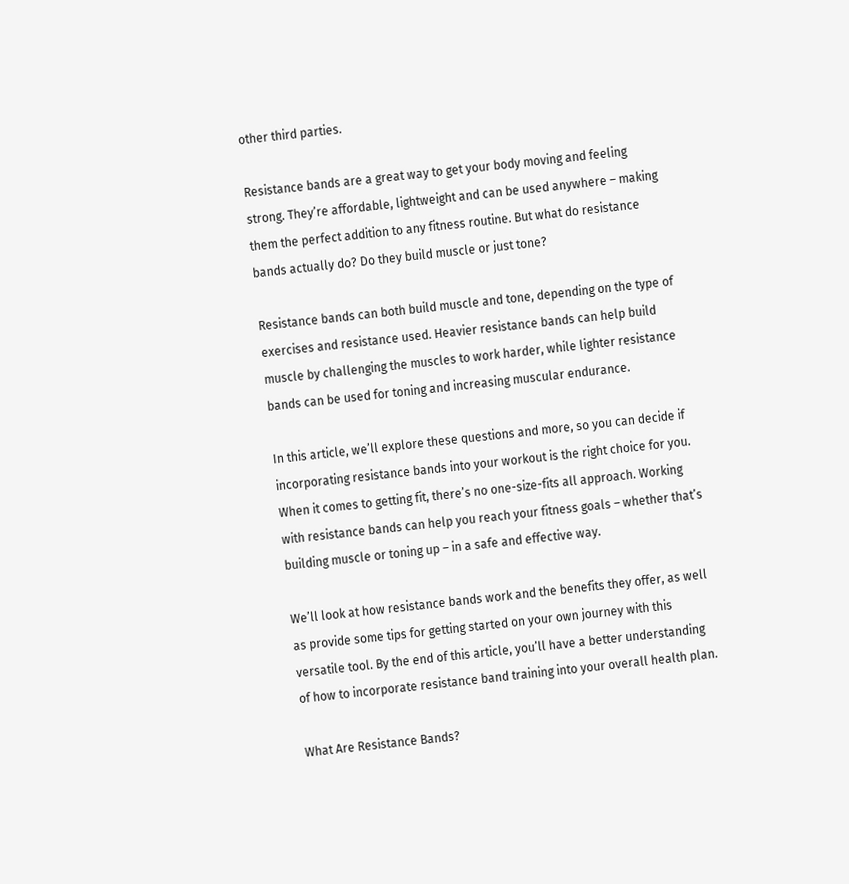other third parties.

Resistance bands are a great way to get your body moving and feeling strong. They’re affordable, lightweight and can be used anywhere – making them the perfect addition to any fitness routine. But what do resistance bands actually do? Do they build muscle or just tone?

Resistance bands can both build muscle and tone, depending on the type of exercises and resistance used. Heavier resistance bands can help build muscle by challenging the muscles to work harder, while lighter resistance bands can be used for toning and increasing muscular endurance.

In this article, we’ll explore these questions and more, so you can decide if incorporating resistance bands into your workout is the right choice for you. When it comes to getting fit, there’s no one-size-fits all approach. Working with resistance bands can help you reach your fitness goals – whether that’s building muscle or toning up – in a safe and effective way.

We’ll look at how resistance bands work and the benefits they offer, as well as provide some tips for getting started on your own journey with this versatile tool. By the end of this article, you’ll have a better understanding of how to incorporate resistance band training into your overall health plan.

What Are Resistance Bands?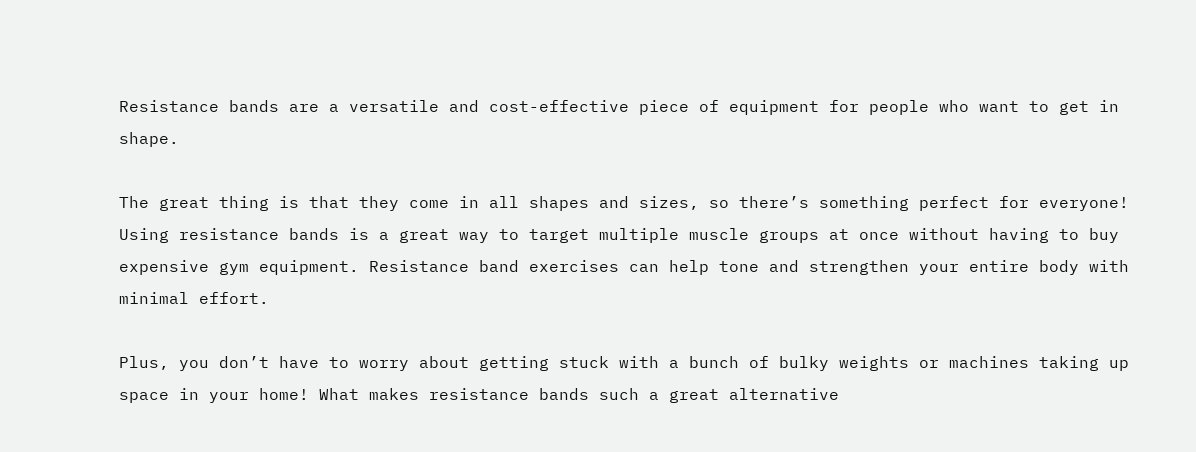Resistance bands are a versatile and cost-effective piece of equipment for people who want to get in shape.

The great thing is that they come in all shapes and sizes, so there’s something perfect for everyone! Using resistance bands is a great way to target multiple muscle groups at once without having to buy expensive gym equipment. Resistance band exercises can help tone and strengthen your entire body with minimal effort.

Plus, you don’t have to worry about getting stuck with a bunch of bulky weights or machines taking up space in your home! What makes resistance bands such a great alternative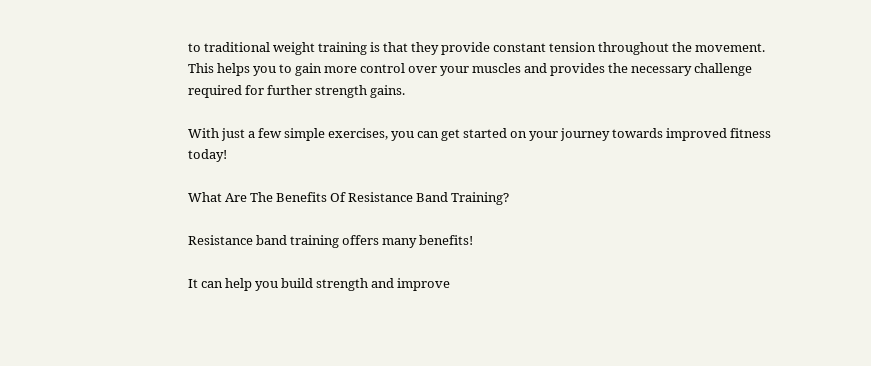to traditional weight training is that they provide constant tension throughout the movement. This helps you to gain more control over your muscles and provides the necessary challenge required for further strength gains.

With just a few simple exercises, you can get started on your journey towards improved fitness today!

What Are The Benefits Of Resistance Band Training?

Resistance band training offers many benefits!

It can help you build strength and improve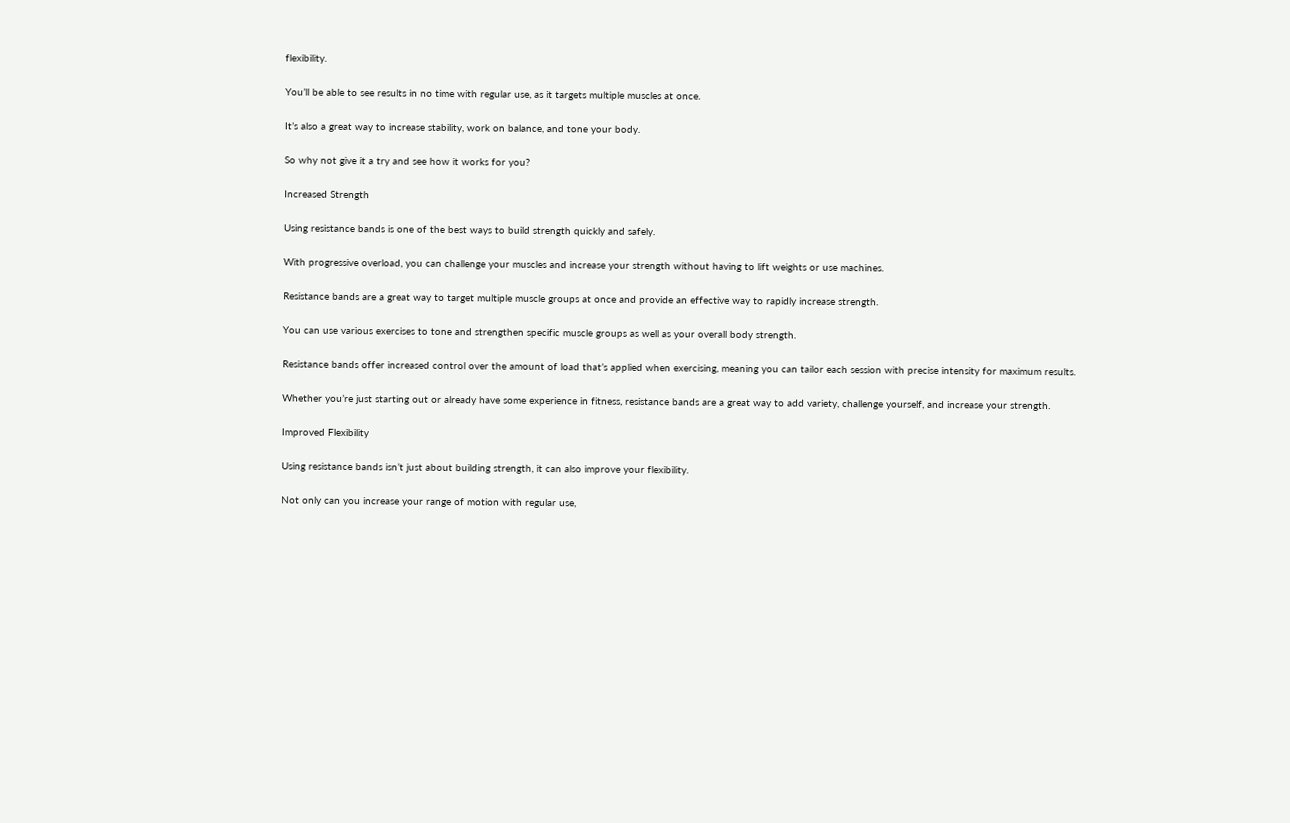flexibility.

You’ll be able to see results in no time with regular use, as it targets multiple muscles at once.

It’s also a great way to increase stability, work on balance, and tone your body.

So why not give it a try and see how it works for you?

Increased Strength

Using resistance bands is one of the best ways to build strength quickly and safely.

With progressive overload, you can challenge your muscles and increase your strength without having to lift weights or use machines.

Resistance bands are a great way to target multiple muscle groups at once and provide an effective way to rapidly increase strength.

You can use various exercises to tone and strengthen specific muscle groups as well as your overall body strength.

Resistance bands offer increased control over the amount of load that’s applied when exercising, meaning you can tailor each session with precise intensity for maximum results.

Whether you’re just starting out or already have some experience in fitness, resistance bands are a great way to add variety, challenge yourself, and increase your strength.

Improved Flexibility

Using resistance bands isn’t just about building strength, it can also improve your flexibility.

Not only can you increase your range of motion with regular use,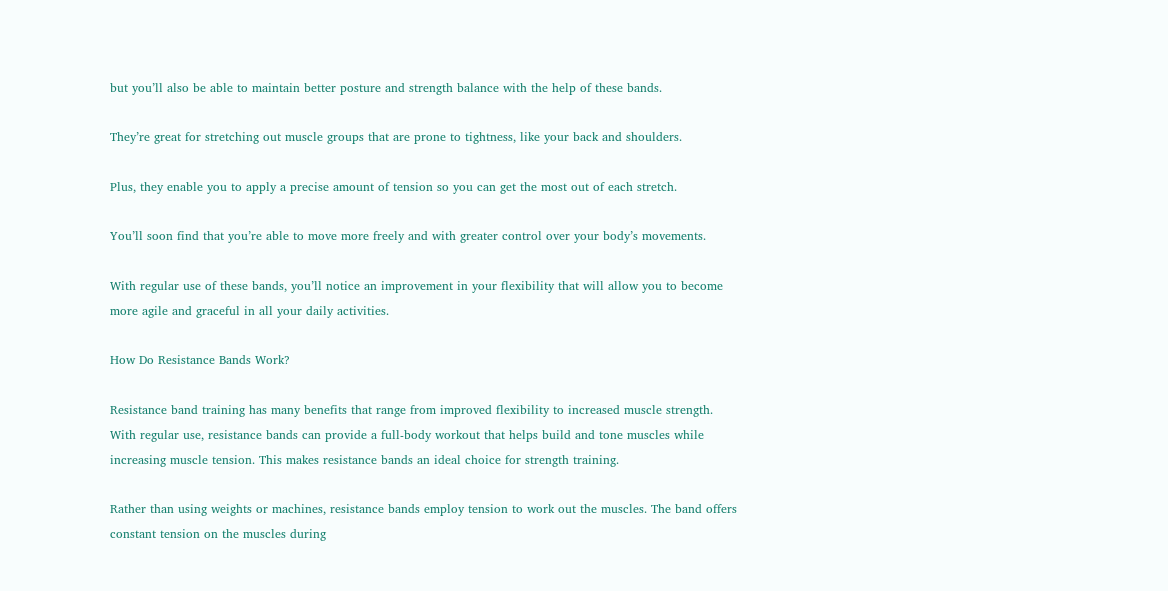but you’ll also be able to maintain better posture and strength balance with the help of these bands.

They’re great for stretching out muscle groups that are prone to tightness, like your back and shoulders.

Plus, they enable you to apply a precise amount of tension so you can get the most out of each stretch.

You’ll soon find that you’re able to move more freely and with greater control over your body’s movements.

With regular use of these bands, you’ll notice an improvement in your flexibility that will allow you to become more agile and graceful in all your daily activities.

How Do Resistance Bands Work?

Resistance band training has many benefits that range from improved flexibility to increased muscle strength. With regular use, resistance bands can provide a full-body workout that helps build and tone muscles while increasing muscle tension. This makes resistance bands an ideal choice for strength training.

Rather than using weights or machines, resistance bands employ tension to work out the muscles. The band offers constant tension on the muscles during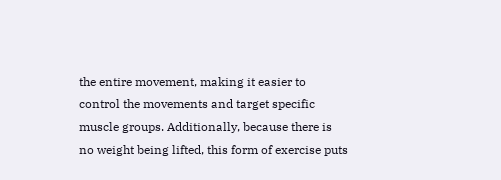the entire movement, making it easier to control the movements and target specific muscle groups. Additionally, because there is no weight being lifted, this form of exercise puts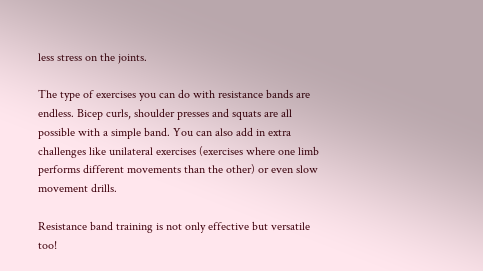less stress on the joints.

The type of exercises you can do with resistance bands are endless. Bicep curls, shoulder presses and squats are all possible with a simple band. You can also add in extra challenges like unilateral exercises (exercises where one limb performs different movements than the other) or even slow movement drills.

Resistance band training is not only effective but versatile too!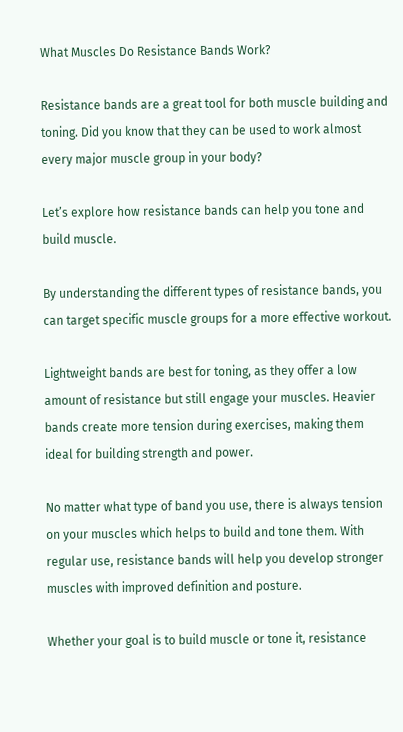What Muscles Do Resistance Bands Work?

Resistance bands are a great tool for both muscle building and toning. Did you know that they can be used to work almost every major muscle group in your body?

Let’s explore how resistance bands can help you tone and build muscle.

By understanding the different types of resistance bands, you can target specific muscle groups for a more effective workout.

Lightweight bands are best for toning, as they offer a low amount of resistance but still engage your muscles. Heavier bands create more tension during exercises, making them ideal for building strength and power.

No matter what type of band you use, there is always tension on your muscles which helps to build and tone them. With regular use, resistance bands will help you develop stronger muscles with improved definition and posture.

Whether your goal is to build muscle or tone it, resistance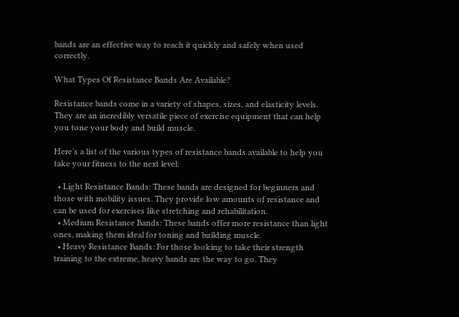bands are an effective way to reach it quickly and safely when used correctly.

What Types Of Resistance Bands Are Available?

Resistance bands come in a variety of shapes, sizes, and elasticity levels. They are an incredibly versatile piece of exercise equipment that can help you tone your body and build muscle.

Here’s a list of the various types of resistance bands available to help you take your fitness to the next level:

  • Light Resistance Bands: These bands are designed for beginners and those with mobility issues. They provide low amounts of resistance and can be used for exercises like stretching and rehabilitation.
  • Medium Resistance Bands: These bands offer more resistance than light ones, making them ideal for toning and building muscle.
  • Heavy Resistance Bands: For those looking to take their strength training to the extreme, heavy bands are the way to go. They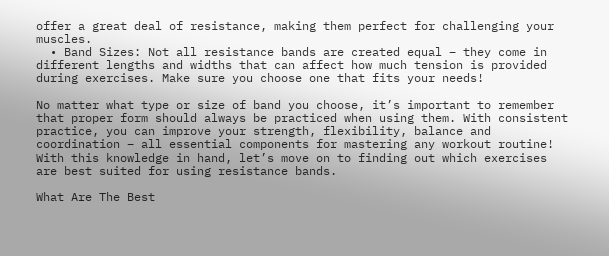offer a great deal of resistance, making them perfect for challenging your muscles.
  • Band Sizes: Not all resistance bands are created equal – they come in different lengths and widths that can affect how much tension is provided during exercises. Make sure you choose one that fits your needs!

No matter what type or size of band you choose, it’s important to remember that proper form should always be practiced when using them. With consistent practice, you can improve your strength, flexibility, balance and coordination – all essential components for mastering any workout routine! With this knowledge in hand, let’s move on to finding out which exercises are best suited for using resistance bands.

What Are The Best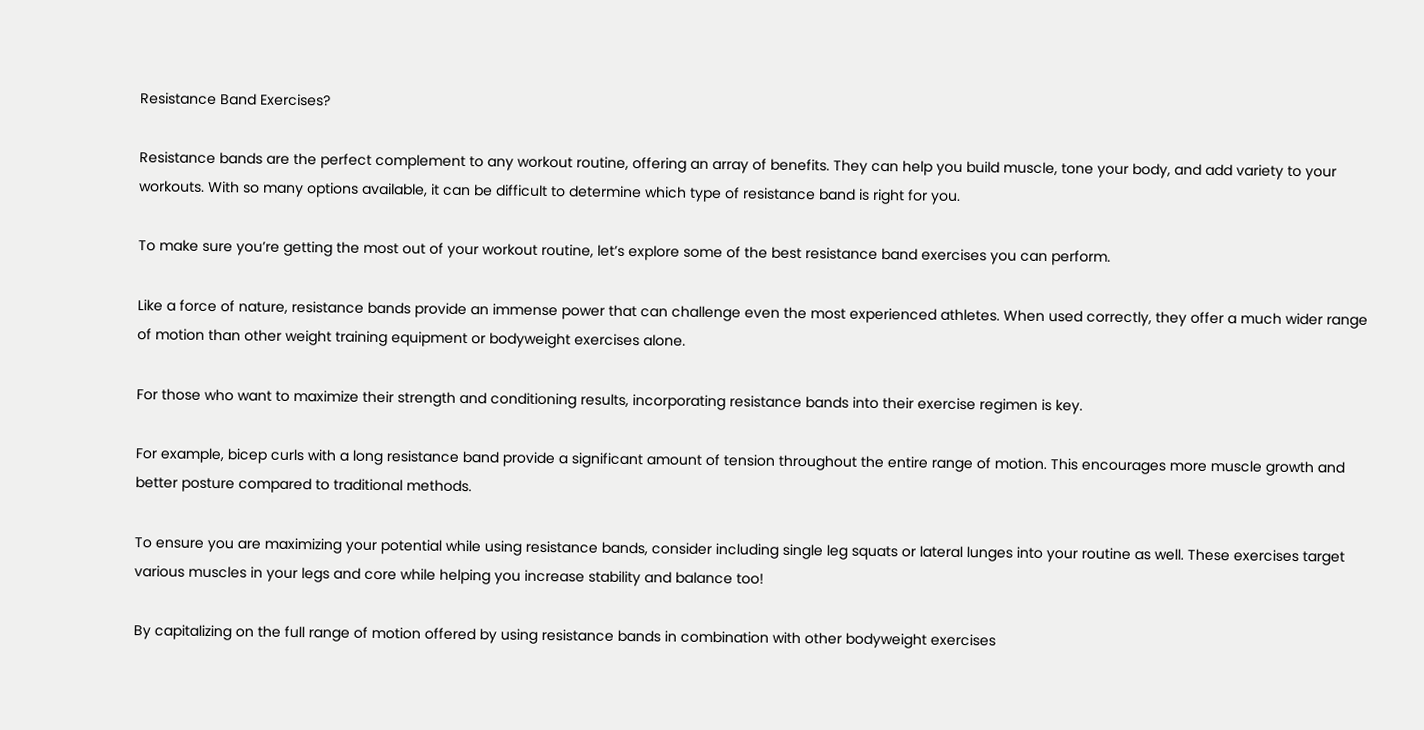Resistance Band Exercises?

Resistance bands are the perfect complement to any workout routine, offering an array of benefits. They can help you build muscle, tone your body, and add variety to your workouts. With so many options available, it can be difficult to determine which type of resistance band is right for you.

To make sure you’re getting the most out of your workout routine, let’s explore some of the best resistance band exercises you can perform.

Like a force of nature, resistance bands provide an immense power that can challenge even the most experienced athletes. When used correctly, they offer a much wider range of motion than other weight training equipment or bodyweight exercises alone.

For those who want to maximize their strength and conditioning results, incorporating resistance bands into their exercise regimen is key.

For example, bicep curls with a long resistance band provide a significant amount of tension throughout the entire range of motion. This encourages more muscle growth and better posture compared to traditional methods.

To ensure you are maximizing your potential while using resistance bands, consider including single leg squats or lateral lunges into your routine as well. These exercises target various muscles in your legs and core while helping you increase stability and balance too!

By capitalizing on the full range of motion offered by using resistance bands in combination with other bodyweight exercises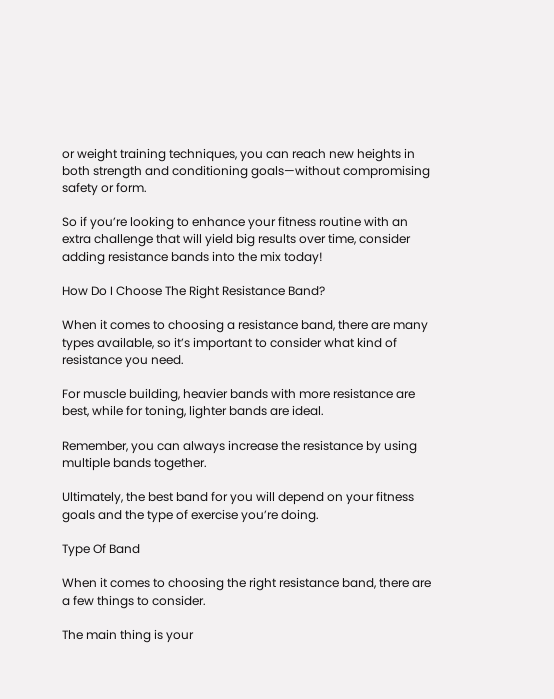or weight training techniques, you can reach new heights in both strength and conditioning goals—without compromising safety or form.

So if you’re looking to enhance your fitness routine with an extra challenge that will yield big results over time, consider adding resistance bands into the mix today!

How Do I Choose The Right Resistance Band?

When it comes to choosing a resistance band, there are many types available, so it’s important to consider what kind of resistance you need.

For muscle building, heavier bands with more resistance are best, while for toning, lighter bands are ideal.

Remember, you can always increase the resistance by using multiple bands together.

Ultimately, the best band for you will depend on your fitness goals and the type of exercise you’re doing.

Type Of Band

When it comes to choosing the right resistance band, there are a few things to consider.

The main thing is your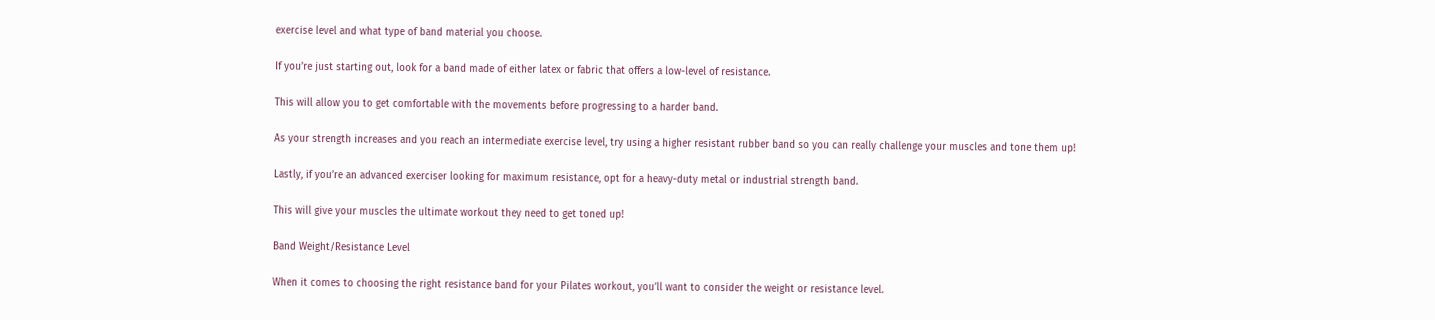exercise level and what type of band material you choose.

If you’re just starting out, look for a band made of either latex or fabric that offers a low-level of resistance.

This will allow you to get comfortable with the movements before progressing to a harder band.

As your strength increases and you reach an intermediate exercise level, try using a higher resistant rubber band so you can really challenge your muscles and tone them up!

Lastly, if you’re an advanced exerciser looking for maximum resistance, opt for a heavy-duty metal or industrial strength band.

This will give your muscles the ultimate workout they need to get toned up!

Band Weight/Resistance Level

When it comes to choosing the right resistance band for your Pilates workout, you’ll want to consider the weight or resistance level.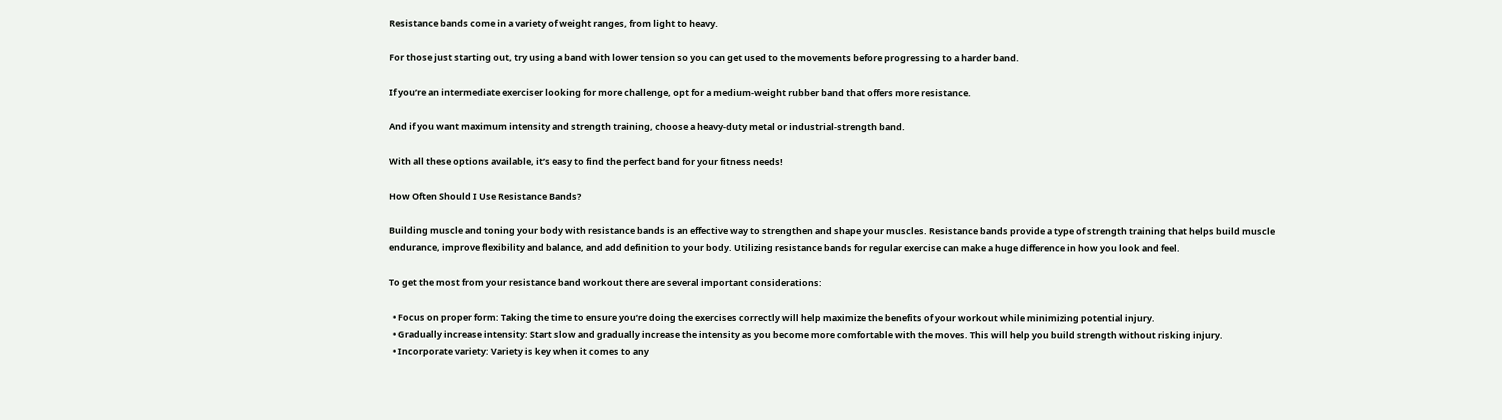Resistance bands come in a variety of weight ranges, from light to heavy.

For those just starting out, try using a band with lower tension so you can get used to the movements before progressing to a harder band.

If you’re an intermediate exerciser looking for more challenge, opt for a medium-weight rubber band that offers more resistance.

And if you want maximum intensity and strength training, choose a heavy-duty metal or industrial-strength band.

With all these options available, it’s easy to find the perfect band for your fitness needs!

How Often Should I Use Resistance Bands?

Building muscle and toning your body with resistance bands is an effective way to strengthen and shape your muscles. Resistance bands provide a type of strength training that helps build muscle endurance, improve flexibility and balance, and add definition to your body. Utilizing resistance bands for regular exercise can make a huge difference in how you look and feel.

To get the most from your resistance band workout there are several important considerations:

  • Focus on proper form: Taking the time to ensure you’re doing the exercises correctly will help maximize the benefits of your workout while minimizing potential injury.
  • Gradually increase intensity: Start slow and gradually increase the intensity as you become more comfortable with the moves. This will help you build strength without risking injury.
  • Incorporate variety: Variety is key when it comes to any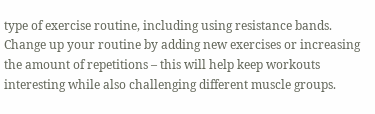type of exercise routine, including using resistance bands. Change up your routine by adding new exercises or increasing the amount of repetitions – this will help keep workouts interesting while also challenging different muscle groups.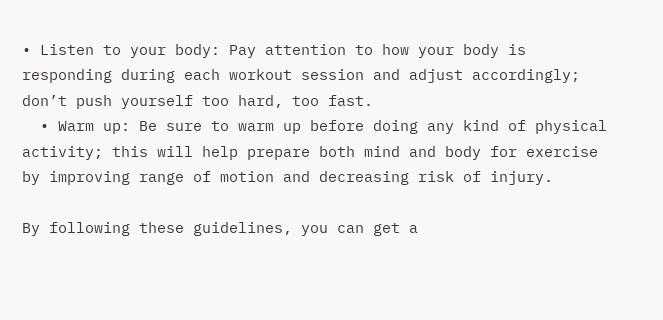• Listen to your body: Pay attention to how your body is responding during each workout session and adjust accordingly; don’t push yourself too hard, too fast.
  • Warm up: Be sure to warm up before doing any kind of physical activity; this will help prepare both mind and body for exercise by improving range of motion and decreasing risk of injury.

By following these guidelines, you can get a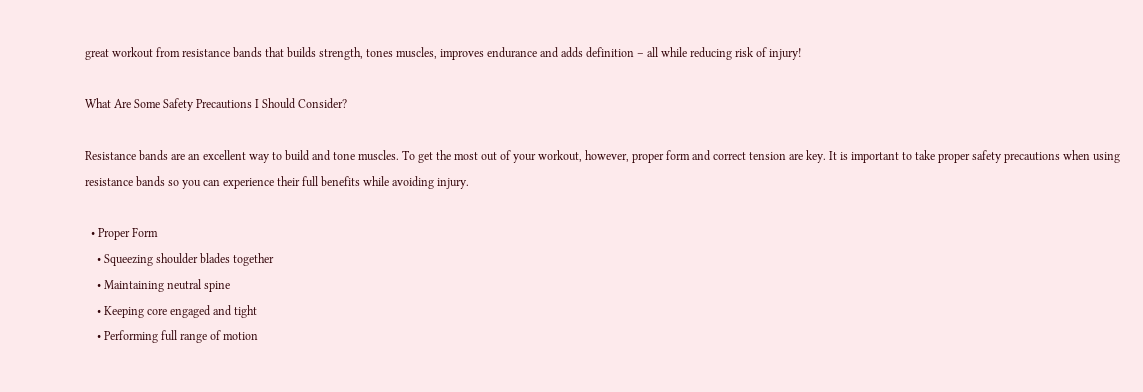great workout from resistance bands that builds strength, tones muscles, improves endurance and adds definition – all while reducing risk of injury!

What Are Some Safety Precautions I Should Consider?

Resistance bands are an excellent way to build and tone muscles. To get the most out of your workout, however, proper form and correct tension are key. It is important to take proper safety precautions when using resistance bands so you can experience their full benefits while avoiding injury.

  • Proper Form
    • Squeezing shoulder blades together
    • Maintaining neutral spine
    • Keeping core engaged and tight
    • Performing full range of motion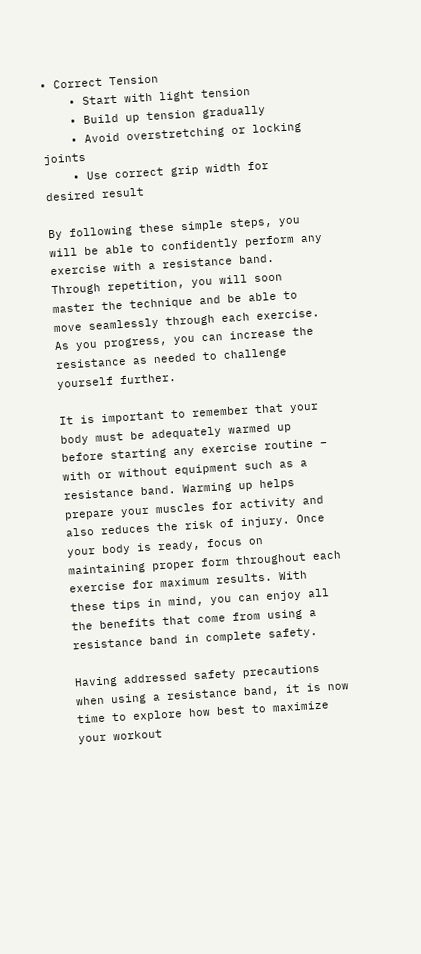• Correct Tension
    • Start with light tension
    • Build up tension gradually
    • Avoid overstretching or locking joints
    • Use correct grip width for desired result

By following these simple steps, you will be able to confidently perform any exercise with a resistance band. Through repetition, you will soon master the technique and be able to move seamlessly through each exercise. As you progress, you can increase the resistance as needed to challenge yourself further.

It is important to remember that your body must be adequately warmed up before starting any exercise routine – with or without equipment such as a resistance band. Warming up helps prepare your muscles for activity and also reduces the risk of injury. Once your body is ready, focus on maintaining proper form throughout each exercise for maximum results. With these tips in mind, you can enjoy all the benefits that come from using a resistance band in complete safety.

Having addressed safety precautions when using a resistance band, it is now time to explore how best to maximize your workout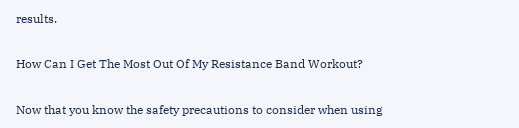results.

How Can I Get The Most Out Of My Resistance Band Workout?

Now that you know the safety precautions to consider when using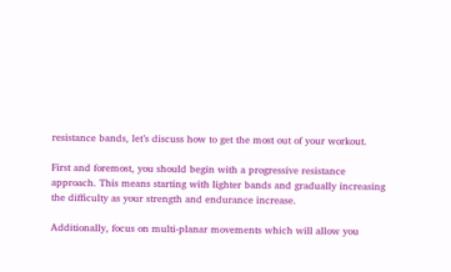resistance bands, let’s discuss how to get the most out of your workout.

First and foremost, you should begin with a progressive resistance approach. This means starting with lighter bands and gradually increasing the difficulty as your strength and endurance increase.

Additionally, focus on multi-planar movements which will allow you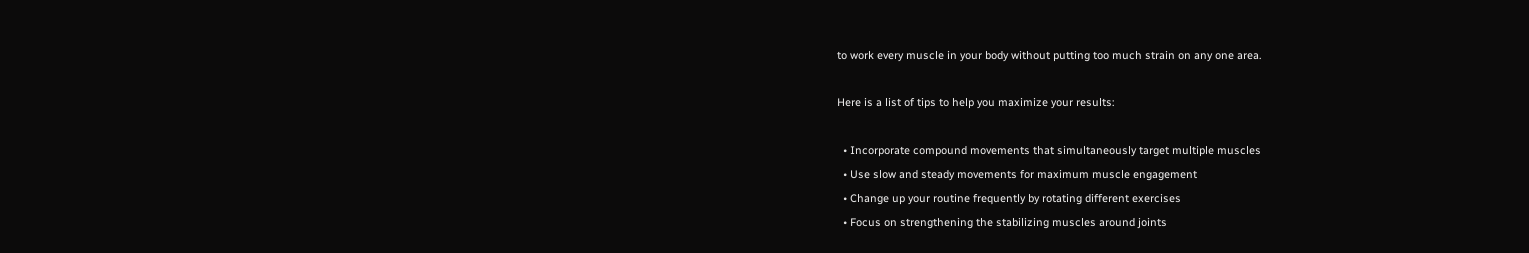to work every muscle in your body without putting too much strain on any one area.

Here is a list of tips to help you maximize your results:

  • Incorporate compound movements that simultaneously target multiple muscles
  • Use slow and steady movements for maximum muscle engagement
  • Change up your routine frequently by rotating different exercises
  • Focus on strengthening the stabilizing muscles around joints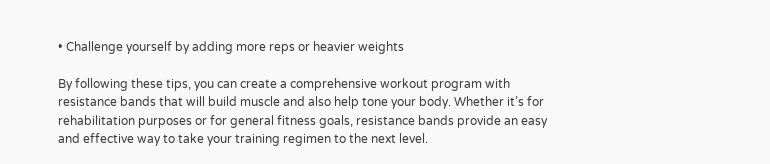• Challenge yourself by adding more reps or heavier weights

By following these tips, you can create a comprehensive workout program with resistance bands that will build muscle and also help tone your body. Whether it’s for rehabilitation purposes or for general fitness goals, resistance bands provide an easy and effective way to take your training regimen to the next level.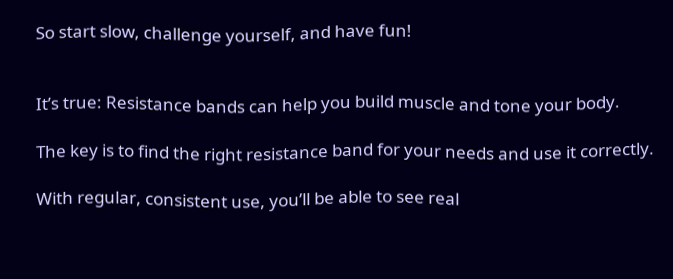So start slow, challenge yourself, and have fun!


It’s true: Resistance bands can help you build muscle and tone your body.

The key is to find the right resistance band for your needs and use it correctly.

With regular, consistent use, you’ll be able to see real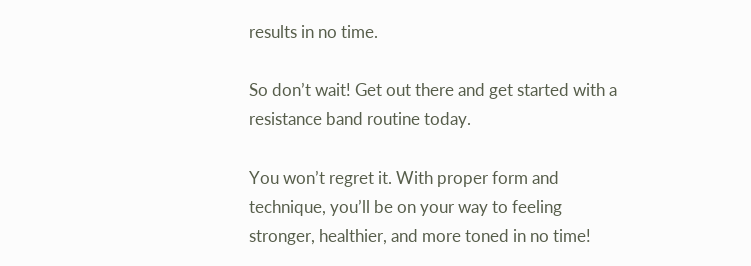results in no time.

So don’t wait! Get out there and get started with a resistance band routine today.

You won’t regret it. With proper form and technique, you’ll be on your way to feeling stronger, healthier, and more toned in no time!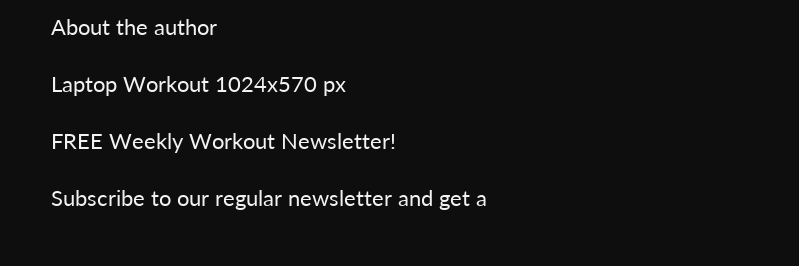About the author

Laptop Workout 1024x570 px

FREE Weekly Workout Newsletter!

Subscribe to our regular newsletter and get a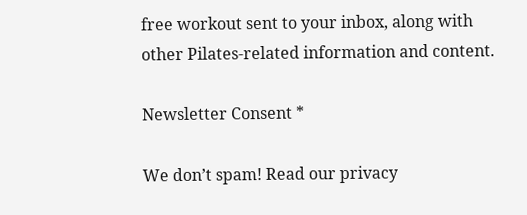free workout sent to your inbox, along with other Pilates-related information and content.

Newsletter Consent *

We don’t spam! Read our privacy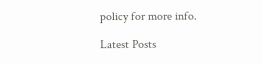policy for more info.

Latest Posts